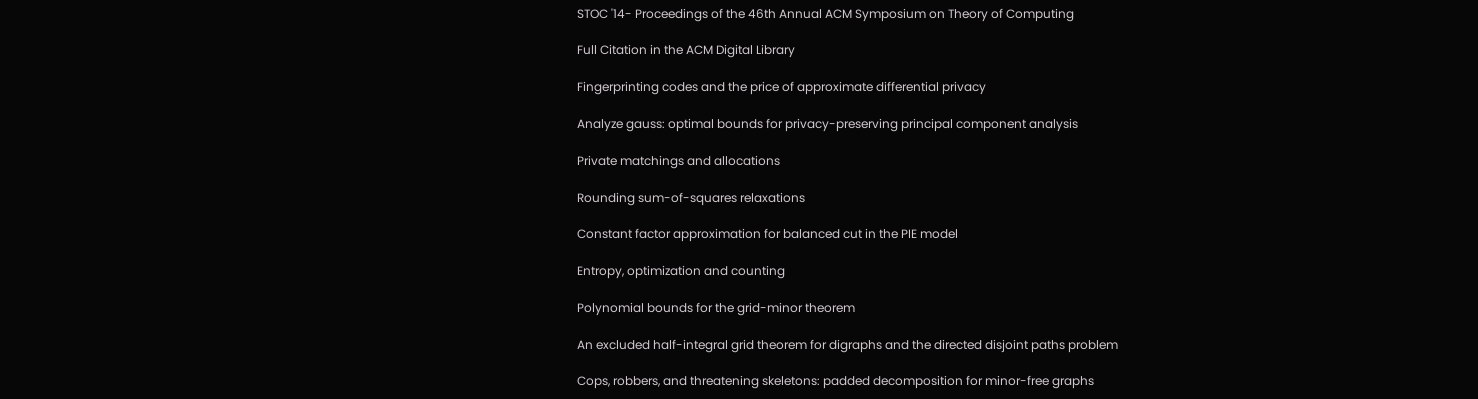STOC '14- Proceedings of the 46th Annual ACM Symposium on Theory of Computing

Full Citation in the ACM Digital Library

Fingerprinting codes and the price of approximate differential privacy

Analyze gauss: optimal bounds for privacy-preserving principal component analysis

Private matchings and allocations

Rounding sum-of-squares relaxations

Constant factor approximation for balanced cut in the PIE model

Entropy, optimization and counting

Polynomial bounds for the grid-minor theorem

An excluded half-integral grid theorem for digraphs and the directed disjoint paths problem

Cops, robbers, and threatening skeletons: padded decomposition for minor-free graphs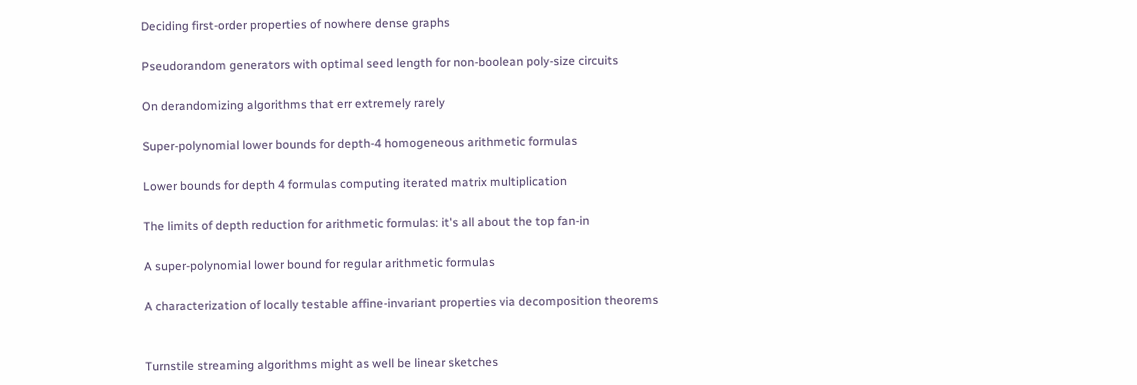Deciding first-order properties of nowhere dense graphs

Pseudorandom generators with optimal seed length for non-boolean poly-size circuits

On derandomizing algorithms that err extremely rarely

Super-polynomial lower bounds for depth-4 homogeneous arithmetic formulas

Lower bounds for depth 4 formulas computing iterated matrix multiplication

The limits of depth reduction for arithmetic formulas: it's all about the top fan-in

A super-polynomial lower bound for regular arithmetic formulas

A characterization of locally testable affine-invariant properties via decomposition theorems


Turnstile streaming algorithms might as well be linear sketches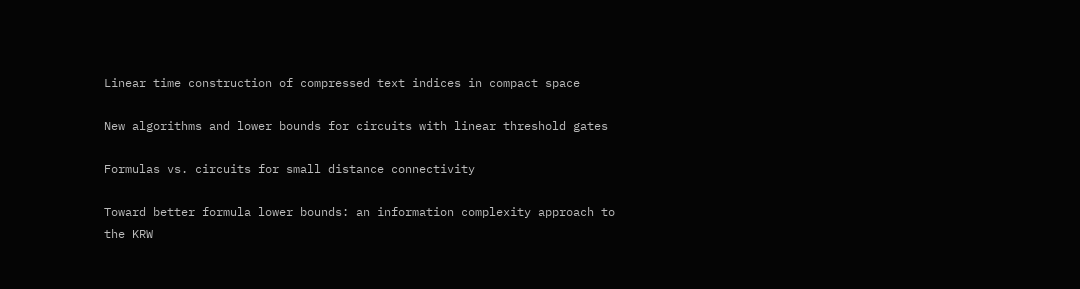Linear time construction of compressed text indices in compact space

New algorithms and lower bounds for circuits with linear threshold gates

Formulas vs. circuits for small distance connectivity

Toward better formula lower bounds: an information complexity approach to the KRW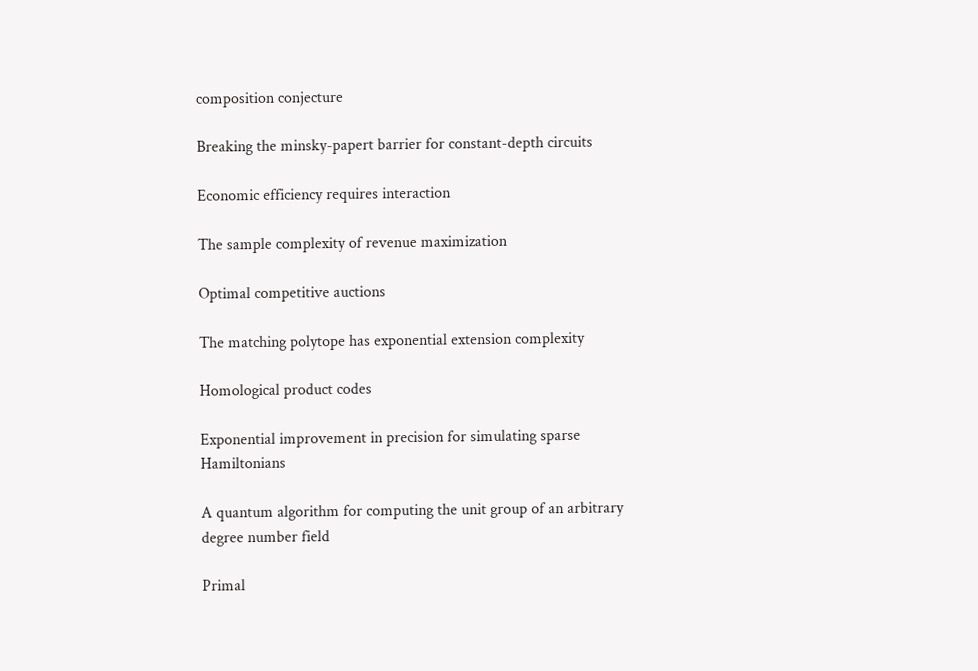composition conjecture

Breaking the minsky-papert barrier for constant-depth circuits

Economic efficiency requires interaction

The sample complexity of revenue maximization

Optimal competitive auctions

The matching polytope has exponential extension complexity

Homological product codes

Exponential improvement in precision for simulating sparse Hamiltonians

A quantum algorithm for computing the unit group of an arbitrary degree number field

Primal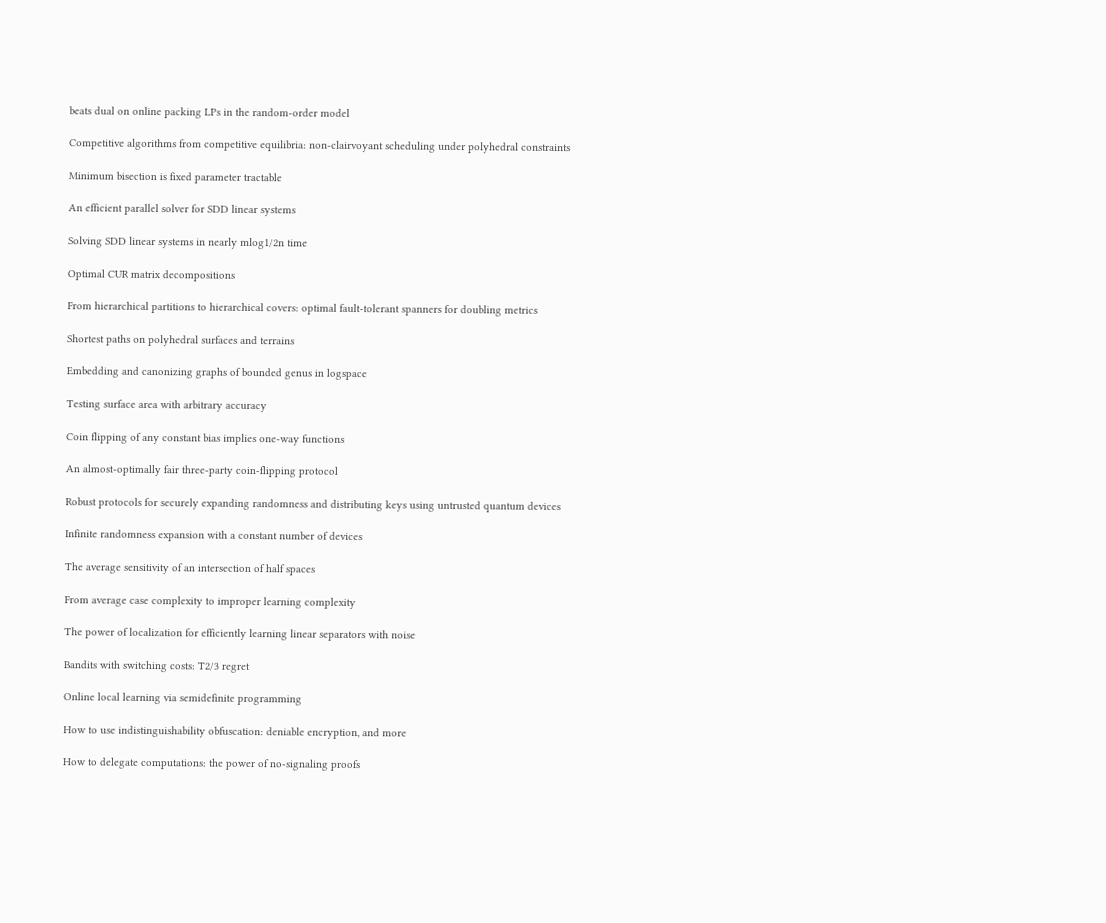beats dual on online packing LPs in the random-order model

Competitive algorithms from competitive equilibria: non-clairvoyant scheduling under polyhedral constraints

Minimum bisection is fixed parameter tractable

An efficient parallel solver for SDD linear systems

Solving SDD linear systems in nearly mlog1/2n time

Optimal CUR matrix decompositions

From hierarchical partitions to hierarchical covers: optimal fault-tolerant spanners for doubling metrics

Shortest paths on polyhedral surfaces and terrains

Embedding and canonizing graphs of bounded genus in logspace

Testing surface area with arbitrary accuracy

Coin flipping of any constant bias implies one-way functions

An almost-optimally fair three-party coin-flipping protocol

Robust protocols for securely expanding randomness and distributing keys using untrusted quantum devices

Infinite randomness expansion with a constant number of devices

The average sensitivity of an intersection of half spaces

From average case complexity to improper learning complexity

The power of localization for efficiently learning linear separators with noise

Bandits with switching costs: T2/3 regret

Online local learning via semidefinite programming

How to use indistinguishability obfuscation: deniable encryption, and more

How to delegate computations: the power of no-signaling proofs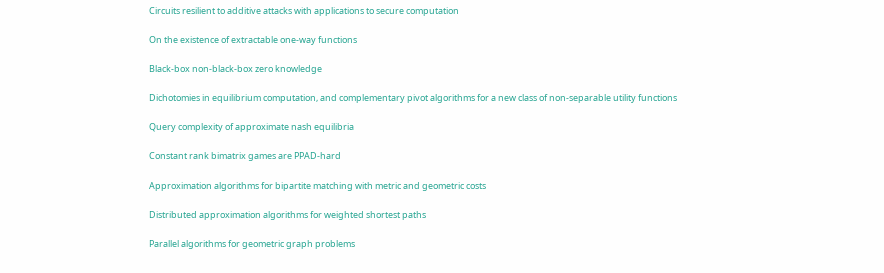Circuits resilient to additive attacks with applications to secure computation

On the existence of extractable one-way functions

Black-box non-black-box zero knowledge

Dichotomies in equilibrium computation, and complementary pivot algorithms for a new class of non-separable utility functions

Query complexity of approximate nash equilibria

Constant rank bimatrix games are PPAD-hard

Approximation algorithms for bipartite matching with metric and geometric costs

Distributed approximation algorithms for weighted shortest paths

Parallel algorithms for geometric graph problems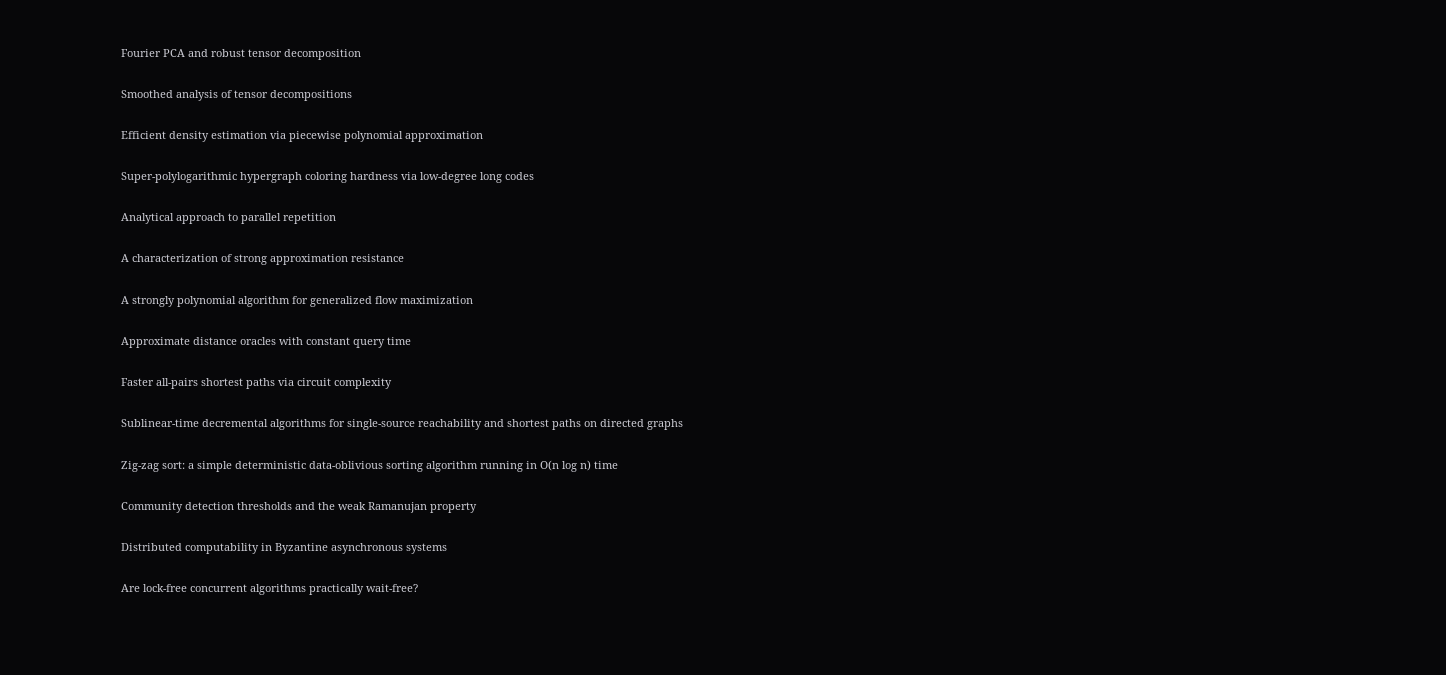Fourier PCA and robust tensor decomposition

Smoothed analysis of tensor decompositions

Efficient density estimation via piecewise polynomial approximation

Super-polylogarithmic hypergraph coloring hardness via low-degree long codes

Analytical approach to parallel repetition

A characterization of strong approximation resistance

A strongly polynomial algorithm for generalized flow maximization

Approximate distance oracles with constant query time

Faster all-pairs shortest paths via circuit complexity

Sublinear-time decremental algorithms for single-source reachability and shortest paths on directed graphs

Zig-zag sort: a simple deterministic data-oblivious sorting algorithm running in O(n log n) time

Community detection thresholds and the weak Ramanujan property

Distributed computability in Byzantine asynchronous systems

Are lock-free concurrent algorithms practically wait-free?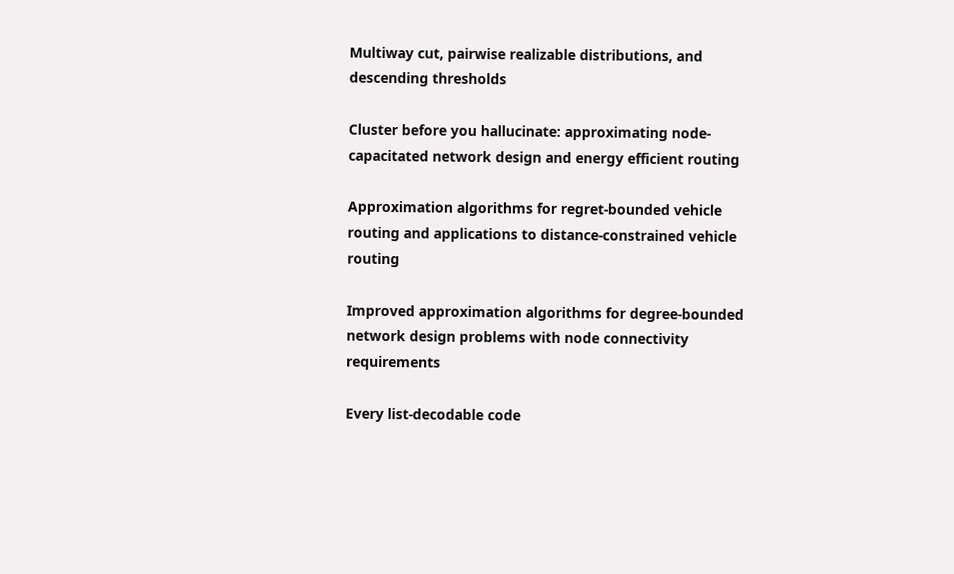Multiway cut, pairwise realizable distributions, and descending thresholds

Cluster before you hallucinate: approximating node-capacitated network design and energy efficient routing

Approximation algorithms for regret-bounded vehicle routing and applications to distance-constrained vehicle routing

Improved approximation algorithms for degree-bounded network design problems with node connectivity requirements

Every list-decodable code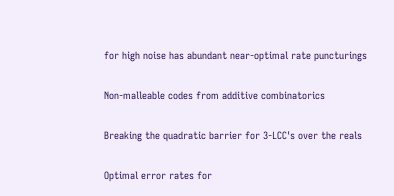for high noise has abundant near-optimal rate puncturings

Non-malleable codes from additive combinatorics

Breaking the quadratic barrier for 3-LCC's over the reals

Optimal error rates for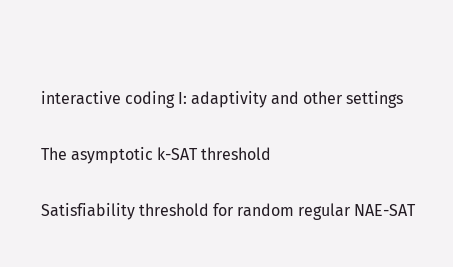interactive coding I: adaptivity and other settings

The asymptotic k-SAT threshold

Satisfiability threshold for random regular NAE-SAT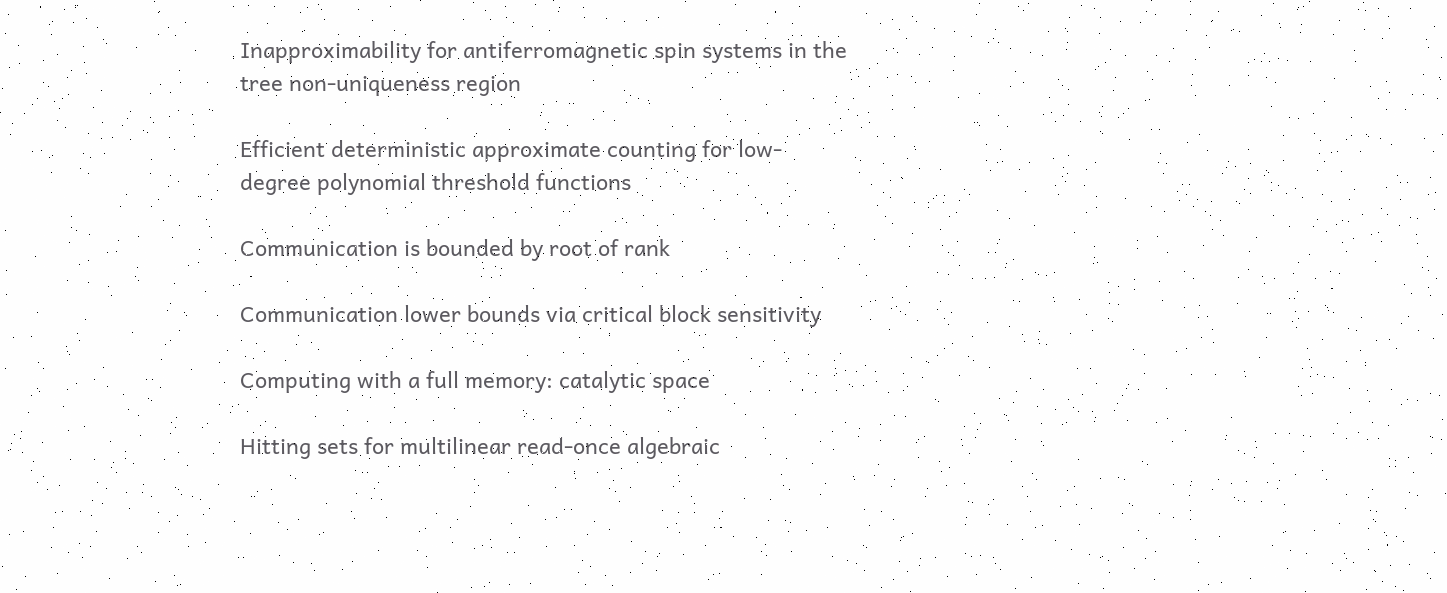Inapproximability for antiferromagnetic spin systems in the tree non-uniqueness region

Efficient deterministic approximate counting for low-degree polynomial threshold functions

Communication is bounded by root of rank

Communication lower bounds via critical block sensitivity

Computing with a full memory: catalytic space

Hitting sets for multilinear read-once algebraic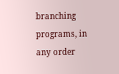branching programs, in any order